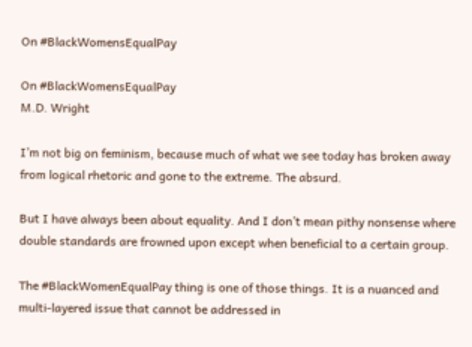On #BlackWomensEqualPay

On #BlackWomensEqualPay
M.D. Wright

I’m not big on feminism, because much of what we see today has broken away from logical rhetoric and gone to the extreme. The absurd.

But I have always been about equality. And I don’t mean pithy nonsense where double standards are frowned upon except when beneficial to a certain group.

The #BlackWomenEqualPay thing is one of those things. It is a nuanced and multi-layered issue that cannot be addressed in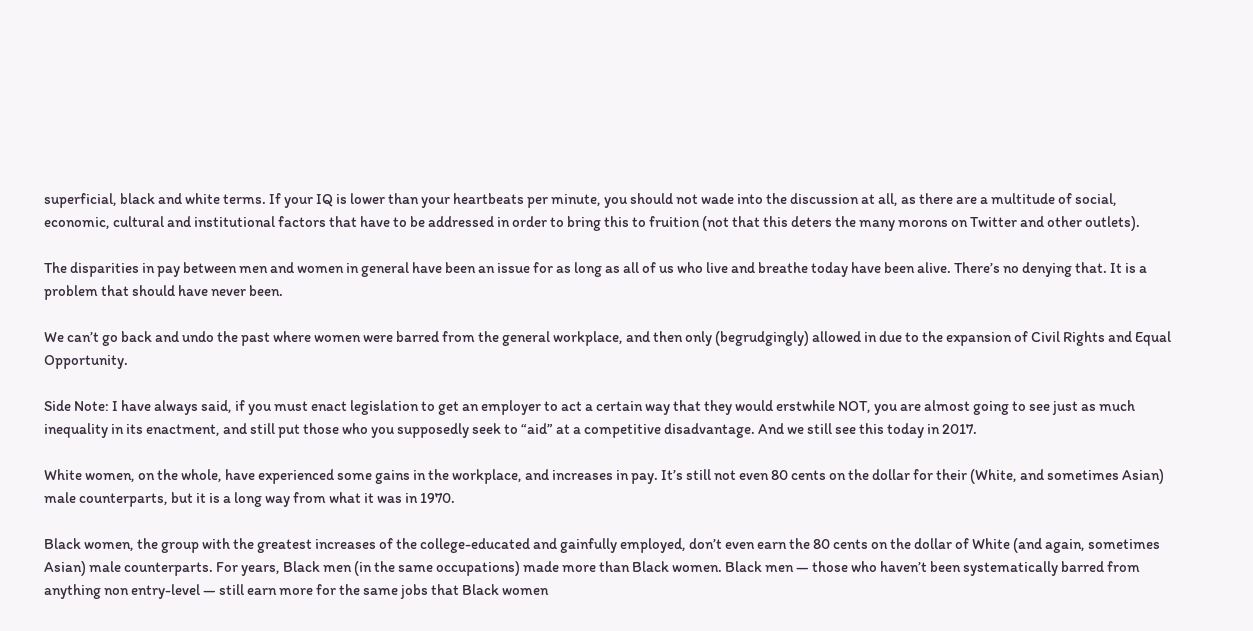superficial, black and white terms. If your IQ is lower than your heartbeats per minute, you should not wade into the discussion at all, as there are a multitude of social, economic, cultural and institutional factors that have to be addressed in order to bring this to fruition (not that this deters the many morons on Twitter and other outlets).

The disparities in pay between men and women in general have been an issue for as long as all of us who live and breathe today have been alive. There’s no denying that. It is a problem that should have never been.

We can’t go back and undo the past where women were barred from the general workplace, and then only (begrudgingly) allowed in due to the expansion of Civil Rights and Equal Opportunity.

Side Note: I have always said, if you must enact legislation to get an employer to act a certain way that they would erstwhile NOT, you are almost going to see just as much inequality in its enactment, and still put those who you supposedly seek to “aid” at a competitive disadvantage. And we still see this today in 2017.

White women, on the whole, have experienced some gains in the workplace, and increases in pay. It’s still not even 80 cents on the dollar for their (White, and sometimes Asian) male counterparts, but it is a long way from what it was in 1970.

Black women, the group with the greatest increases of the college-educated and gainfully employed, don’t even earn the 80 cents on the dollar of White (and again, sometimes Asian) male counterparts. For years, Black men (in the same occupations) made more than Black women. Black men — those who haven’t been systematically barred from anything non entry-level — still earn more for the same jobs that Black women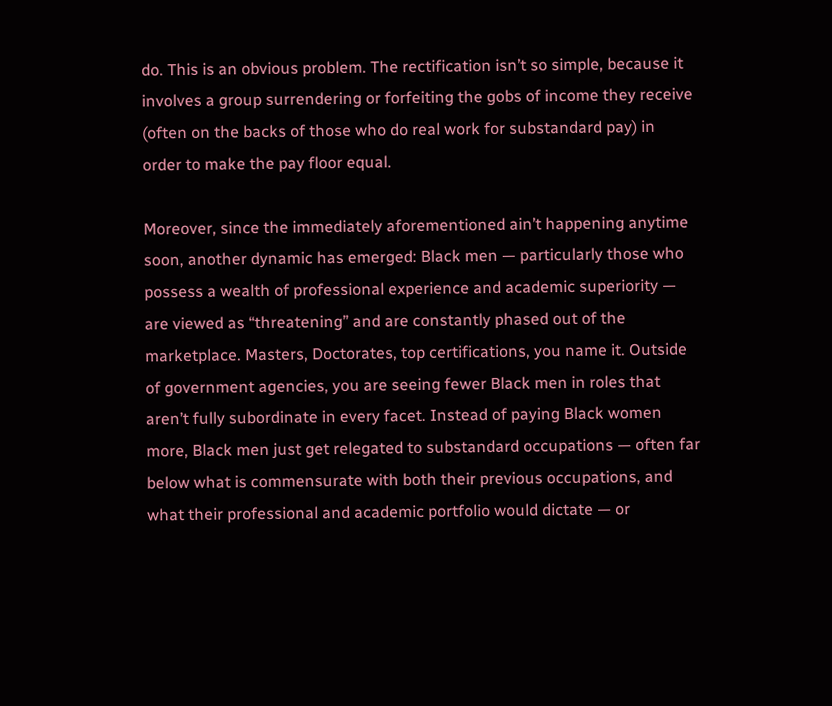do. This is an obvious problem. The rectification isn’t so simple, because it involves a group surrendering or forfeiting the gobs of income they receive (often on the backs of those who do real work for substandard pay) in order to make the pay floor equal.

Moreover, since the immediately aforementioned ain’t happening anytime soon, another dynamic has emerged: Black men — particularly those who possess a wealth of professional experience and academic superiority — are viewed as “threatening” and are constantly phased out of the marketplace. Masters, Doctorates, top certifications, you name it. Outside of government agencies, you are seeing fewer Black men in roles that aren’t fully subordinate in every facet. Instead of paying Black women more, Black men just get relegated to substandard occupations — often far below what is commensurate with both their previous occupations, and what their professional and academic portfolio would dictate — or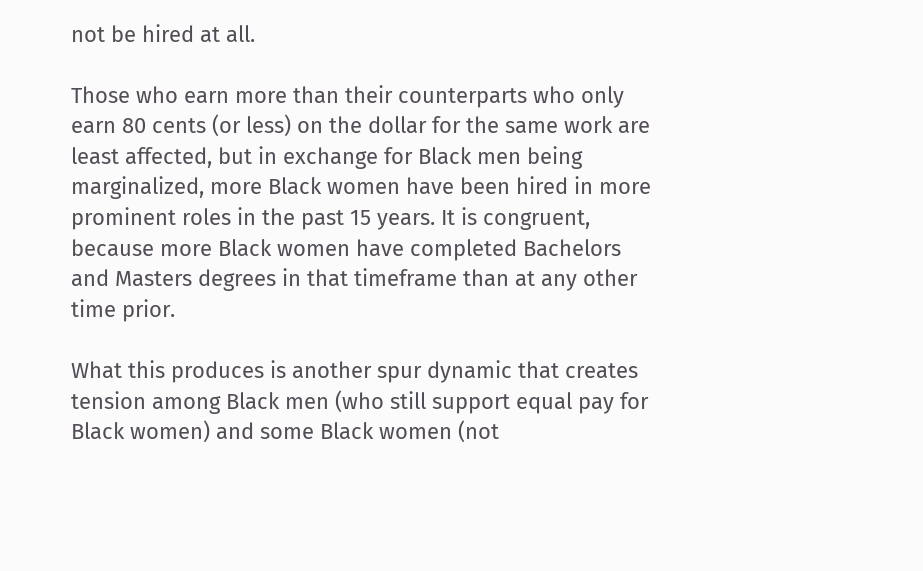not be hired at all.

Those who earn more than their counterparts who only earn 80 cents (or less) on the dollar for the same work are least affected, but in exchange for Black men being marginalized, more Black women have been hired in more prominent roles in the past 15 years. It is congruent, because more Black women have completed Bachelors and Masters degrees in that timeframe than at any other time prior.

What this produces is another spur dynamic that creates tension among Black men (who still support equal pay for Black women) and some Black women (not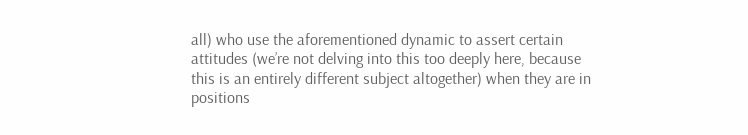all) who use the aforementioned dynamic to assert certain attitudes (we’re not delving into this too deeply here, because this is an entirely different subject altogether) when they are in positions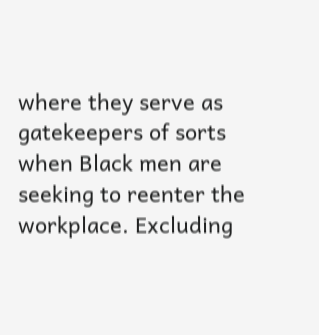where they serve as gatekeepers of sorts when Black men are seeking to reenter the workplace. Excluding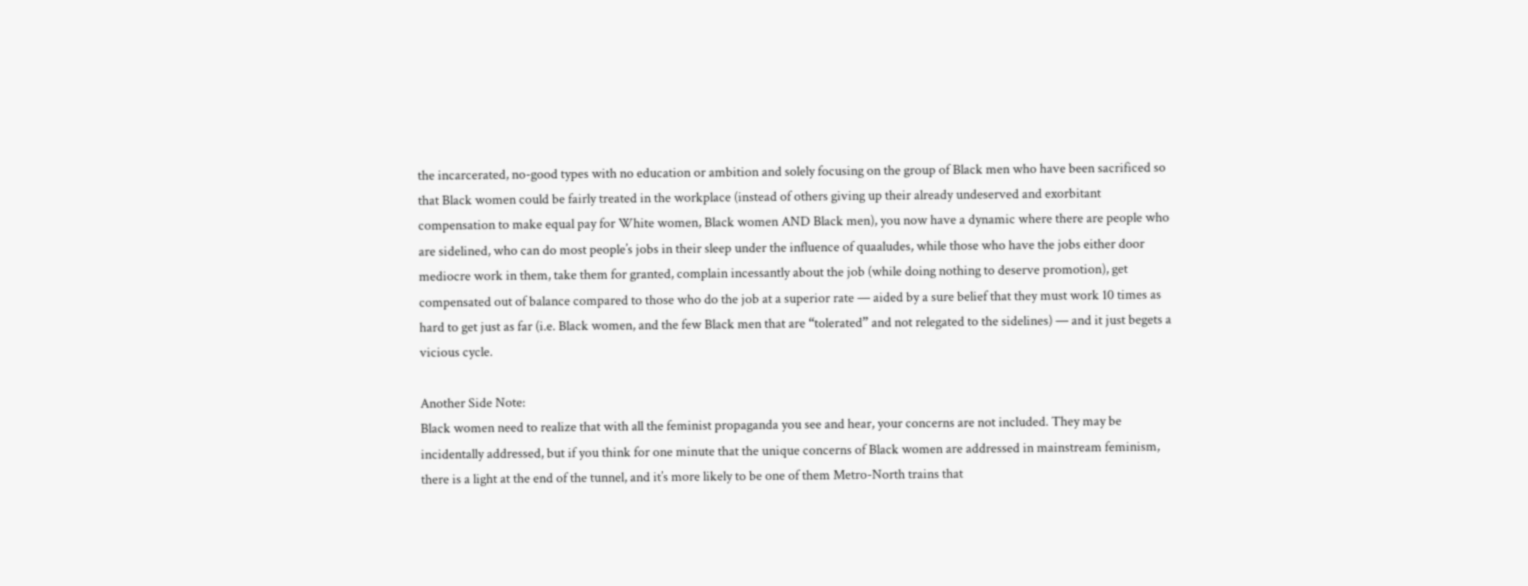the incarcerated, no-good types with no education or ambition and solely focusing on the group of Black men who have been sacrificed so that Black women could be fairly treated in the workplace (instead of others giving up their already undeserved and exorbitant compensation to make equal pay for White women, Black women AND Black men), you now have a dynamic where there are people who are sidelined, who can do most people’s jobs in their sleep under the influence of quaaludes, while those who have the jobs either door mediocre work in them, take them for granted, complain incessantly about the job (while doing nothing to deserve promotion), get compensated out of balance compared to those who do the job at a superior rate — aided by a sure belief that they must work 10 times as hard to get just as far (i.e. Black women, and the few Black men that are “tolerated” and not relegated to the sidelines) — and it just begets a vicious cycle.

Another Side Note:
Black women need to realize that with all the feminist propaganda you see and hear, your concerns are not included. They may be incidentally addressed, but if you think for one minute that the unique concerns of Black women are addressed in mainstream feminism, there is a light at the end of the tunnel, and it’s more likely to be one of them Metro-North trains that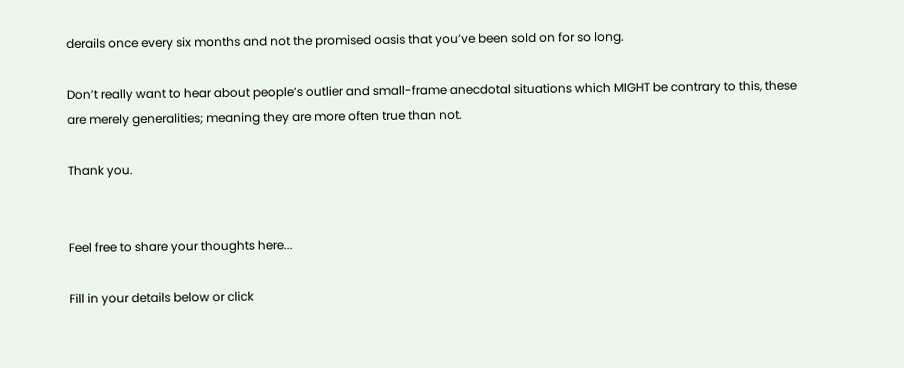derails once every six months and not the promised oasis that you’ve been sold on for so long.

Don’t really want to hear about people’s outlier and small-frame anecdotal situations which MIGHT be contrary to this, these are merely generalities; meaning they are more often true than not.

Thank you.


Feel free to share your thoughts here...

Fill in your details below or click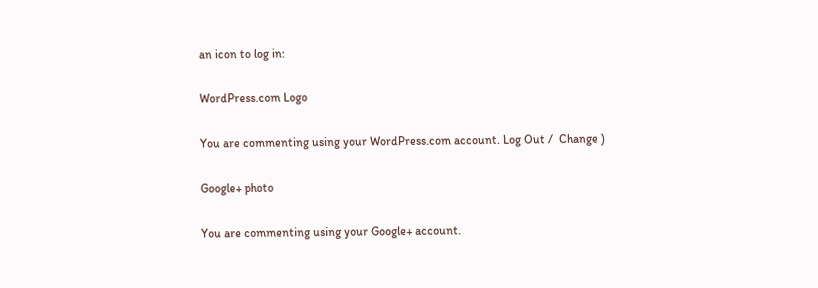an icon to log in:

WordPress.com Logo

You are commenting using your WordPress.com account. Log Out /  Change )

Google+ photo

You are commenting using your Google+ account.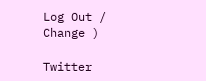Log Out /  Change )

Twitter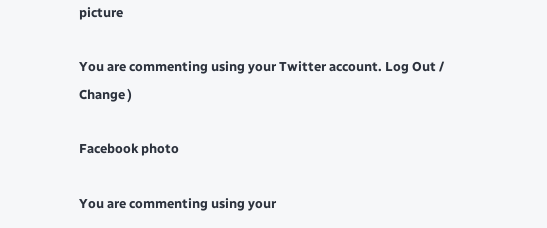picture

You are commenting using your Twitter account. Log Out /  Change )

Facebook photo

You are commenting using your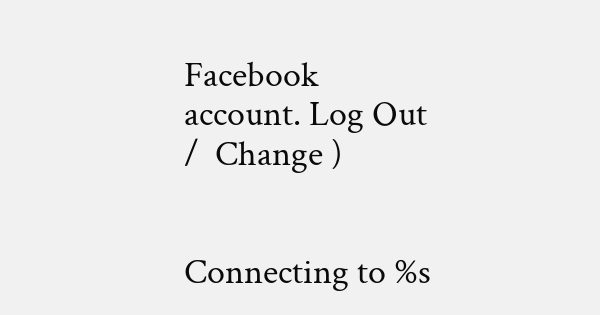Facebook account. Log Out /  Change )


Connecting to %s